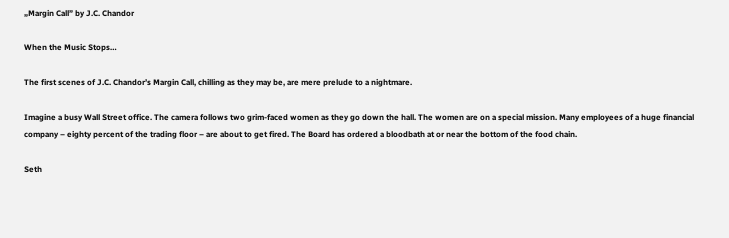„Margin Call” by J.C. Chandor

When the Music Stops…

The first scenes of J.C. Chandor’s Margin Call, chilling as they may be, are mere prelude to a nightmare.

Imagine a busy Wall Street office. The camera follows two grim-faced women as they go down the hall. The women are on a special mission. Many employees of a huge financial company – eighty percent of the trading floor – are about to get fired. The Board has ordered a bloodbath at or near the bottom of the food chain.

Seth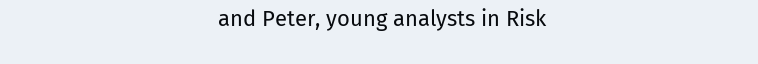and Peter, young analysts in Risk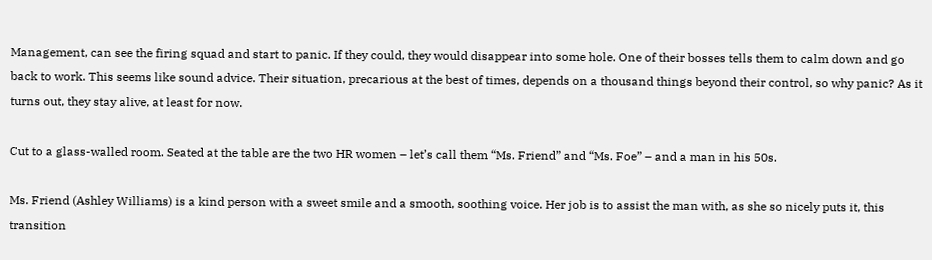Management, can see the firing squad and start to panic. If they could, they would disappear into some hole. One of their bosses tells them to calm down and go back to work. This seems like sound advice. Their situation, precarious at the best of times, depends on a thousand things beyond their control, so why panic? As it turns out, they stay alive, at least for now.

Cut to a glass-walled room. Seated at the table are the two HR women – let’s call them “Ms. Friend” and “Ms. Foe” – and a man in his 50s.

Ms. Friend (Ashley Williams) is a kind person with a sweet smile and a smooth, soothing voice. Her job is to assist the man with, as she so nicely puts it, this transition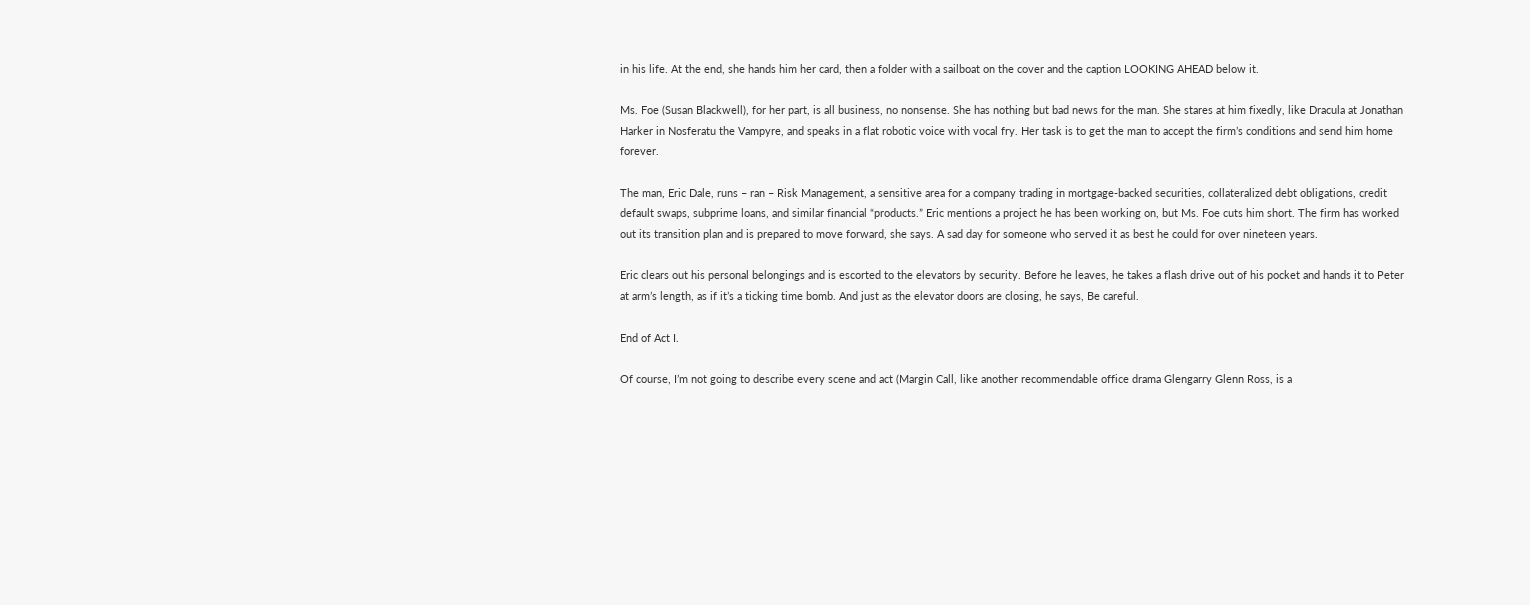in his life. At the end, she hands him her card, then a folder with a sailboat on the cover and the caption LOOKING AHEAD below it.

Ms. Foe (Susan Blackwell), for her part, is all business, no nonsense. She has nothing but bad news for the man. She stares at him fixedly, like Dracula at Jonathan Harker in Nosferatu the Vampyre, and speaks in a flat robotic voice with vocal fry. Her task is to get the man to accept the firm’s conditions and send him home forever.

The man, Eric Dale, runs – ran – Risk Management, a sensitive area for a company trading in mortgage-backed securities, collateralized debt obligations, credit default swaps, subprime loans, and similar financial “products.” Eric mentions a project he has been working on, but Ms. Foe cuts him short. The firm has worked out its transition plan and is prepared to move forward, she says. A sad day for someone who served it as best he could for over nineteen years.

Eric clears out his personal belongings and is escorted to the elevators by security. Before he leaves, he takes a flash drive out of his pocket and hands it to Peter at arm’s length, as if it’s a ticking time bomb. And just as the elevator doors are closing, he says, Be careful.

End of Act I.

Of course, I’m not going to describe every scene and act (Margin Call, like another recommendable office drama Glengarry Glenn Ross, is a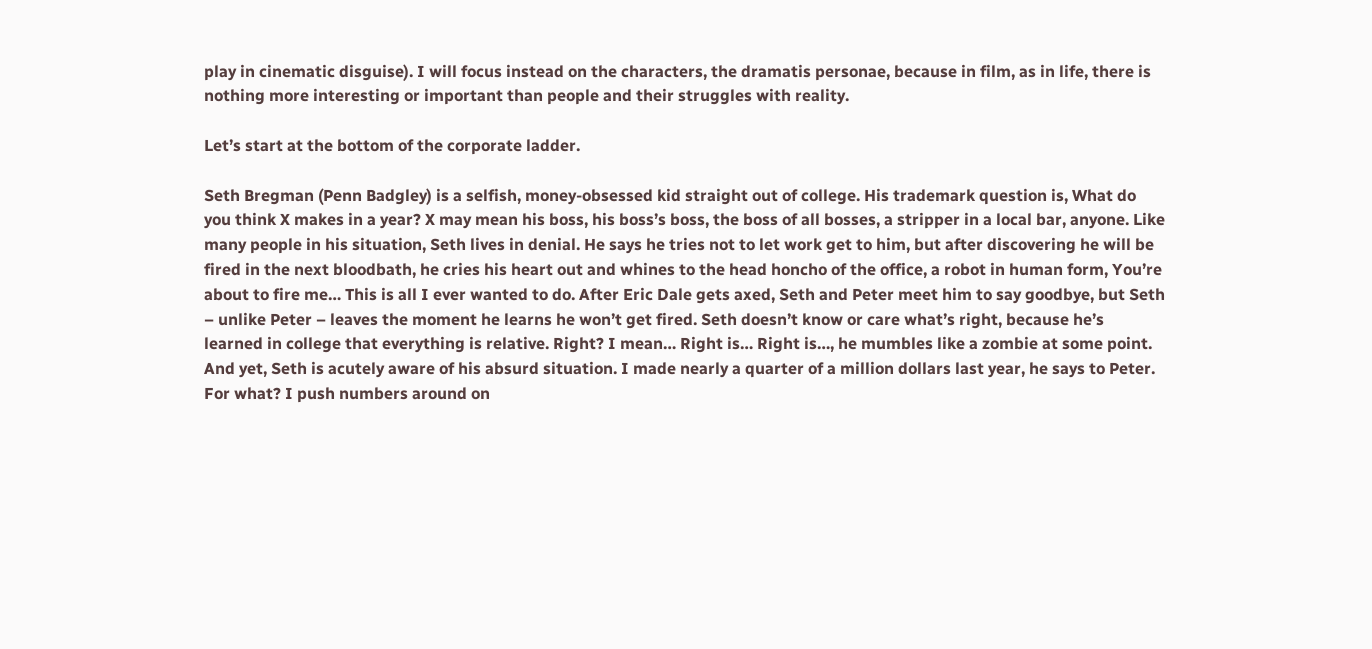play in cinematic disguise). I will focus instead on the characters, the dramatis personae, because in film, as in life, there is nothing more interesting or important than people and their struggles with reality.

Let’s start at the bottom of the corporate ladder.

Seth Bregman (Penn Badgley) is a selfish, money-obsessed kid straight out of college. His trademark question is, What do you think X makes in a year? X may mean his boss, his boss’s boss, the boss of all bosses, a stripper in a local bar, anyone. Like many people in his situation, Seth lives in denial. He says he tries not to let work get to him, but after discovering he will be fired in the next bloodbath, he cries his heart out and whines to the head honcho of the office, a robot in human form, You’re about to fire me… This is all I ever wanted to do. After Eric Dale gets axed, Seth and Peter meet him to say goodbye, but Seth – unlike Peter – leaves the moment he learns he won’t get fired. Seth doesn’t know or care what’s right, because he’s learned in college that everything is relative. Right? I mean… Right is… Right is…, he mumbles like a zombie at some point. And yet, Seth is acutely aware of his absurd situation. I made nearly a quarter of a million dollars last year, he says to Peter. For what? I push numbers around on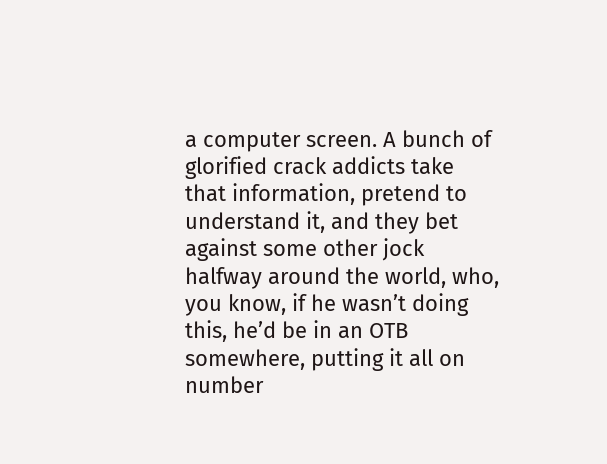a computer screen. A bunch of glorified crack addicts take that information, pretend to understand it, and they bet against some other jock halfway around the world, who, you know, if he wasn’t doing this, he’d be in an OTB somewhere, putting it all on number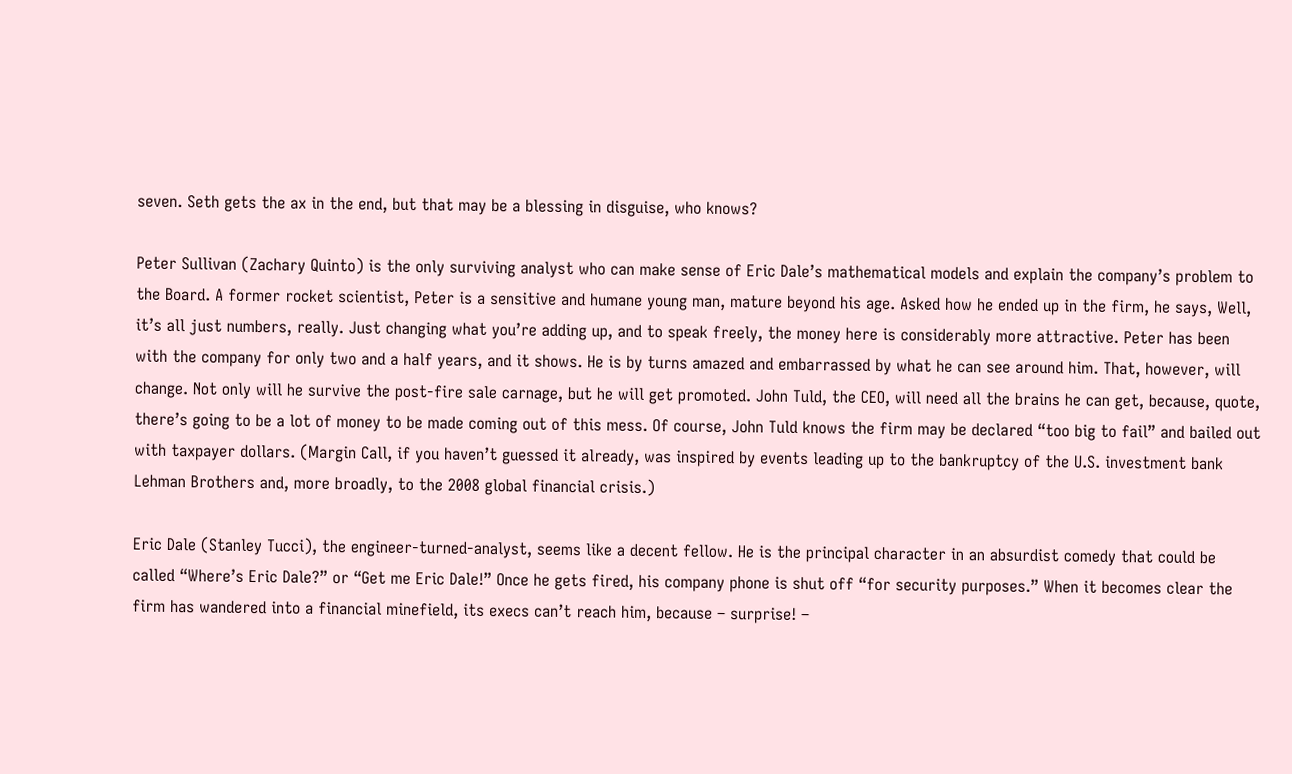seven. Seth gets the ax in the end, but that may be a blessing in disguise, who knows?

Peter Sullivan (Zachary Quinto) is the only surviving analyst who can make sense of Eric Dale’s mathematical models and explain the company’s problem to the Board. A former rocket scientist, Peter is a sensitive and humane young man, mature beyond his age. Asked how he ended up in the firm, he says, Well, it’s all just numbers, really. Just changing what you’re adding up, and to speak freely, the money here is considerably more attractive. Peter has been with the company for only two and a half years, and it shows. He is by turns amazed and embarrassed by what he can see around him. That, however, will change. Not only will he survive the post-fire sale carnage, but he will get promoted. John Tuld, the CEO, will need all the brains he can get, because, quote, there’s going to be a lot of money to be made coming out of this mess. Of course, John Tuld knows the firm may be declared “too big to fail” and bailed out with taxpayer dollars. (Margin Call, if you haven’t guessed it already, was inspired by events leading up to the bankruptcy of the U.S. investment bank Lehman Brothers and, more broadly, to the 2008 global financial crisis.)

Eric Dale (Stanley Tucci), the engineer-turned-analyst, seems like a decent fellow. He is the principal character in an absurdist comedy that could be called “Where’s Eric Dale?” or “Get me Eric Dale!” Once he gets fired, his company phone is shut off “for security purposes.” When it becomes clear the firm has wandered into a financial minefield, its execs can’t reach him, because – surprise! –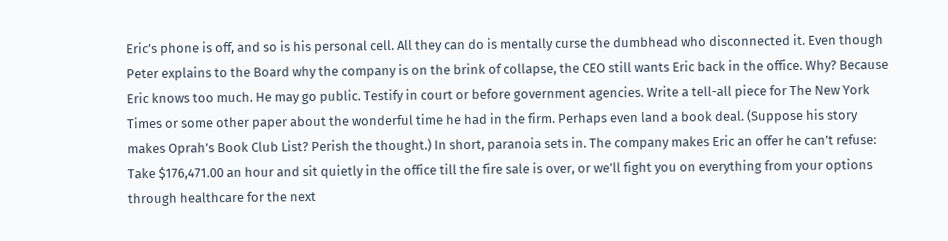Eric’s phone is off, and so is his personal cell. All they can do is mentally curse the dumbhead who disconnected it. Even though Peter explains to the Board why the company is on the brink of collapse, the CEO still wants Eric back in the office. Why? Because Eric knows too much. He may go public. Testify in court or before government agencies. Write a tell-all piece for The New York Times or some other paper about the wonderful time he had in the firm. Perhaps even land a book deal. (Suppose his story makes Oprah’s Book Club List? Perish the thought.) In short, paranoia sets in. The company makes Eric an offer he can’t refuse: Take $176,471.00 an hour and sit quietly in the office till the fire sale is over, or we’ll fight you on everything from your options through healthcare for the next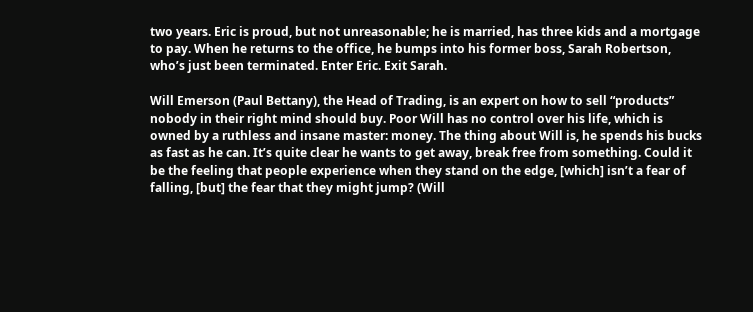two years. Eric is proud, but not unreasonable; he is married, has three kids and a mortgage to pay. When he returns to the office, he bumps into his former boss, Sarah Robertson, who’s just been terminated. Enter Eric. Exit Sarah.

Will Emerson (Paul Bettany), the Head of Trading, is an expert on how to sell “products” nobody in their right mind should buy. Poor Will has no control over his life, which is owned by a ruthless and insane master: money. The thing about Will is, he spends his bucks as fast as he can. It’s quite clear he wants to get away, break free from something. Could it be the feeling that people experience when they stand on the edge, [which] isn’t a fear of falling, [but] the fear that they might jump? (Will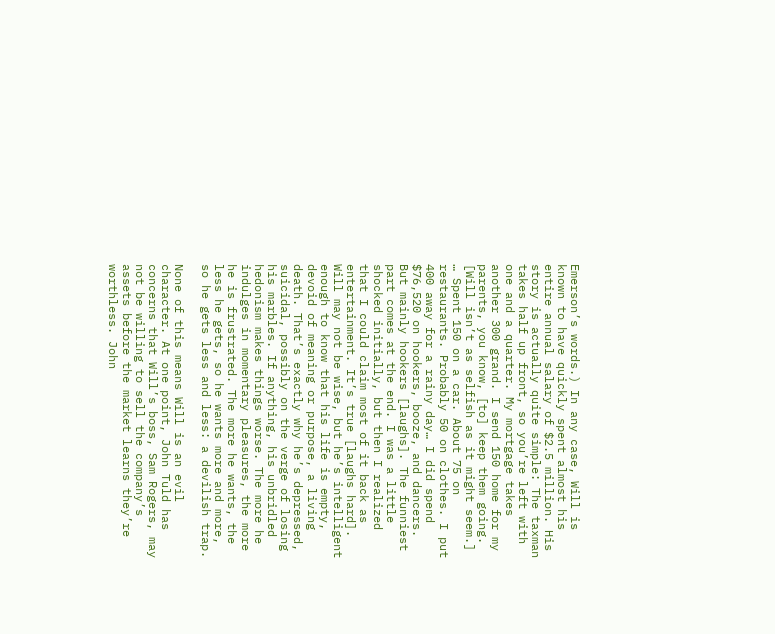Emerson’s words.) In any case, Will is known to have quickly spent almost his entire annual salary of $2.5 million. His story is actually quite simple: The taxman takes half up front, so you’re left with one and a quarter. My mortgage takes another 300 grand. I send 150 home for my parents, you know, [to] keep them going. [Will isn’t as selfish as it might seem.] … Spent 150 on a car. About 75 on restaurants. Probably 50 on clothes. I put 400 away for a rainy day… I did spend $76,520 on hookers, booze, and dancers. But mainly hookers [laughs]. The funniest part comes at the end. I was a little shocked initially, but then I realized that I could claim most of it back as entertainment. It’s true [laughs hard]. Will may not be wise, but he’s intelligent enough to know that his life is empty, devoid of meaning or purpose, a living death. That’s exactly why he’s depressed, suicidal, possibly on the verge of losing his marbles. If anything, his unbridled hedonism makes things worse. The more he indulges in momentary pleasures, the more he is frustrated. The more he wants, the less he gets, so he wants more and more, so he gets less and less: a devilish trap.

None of this means Will is an evil character. At one point, John Tuld has concerns that Will’s boss, Sam Rogers, may not be willing to sell the company’s assets before the market learns they’re worthless. John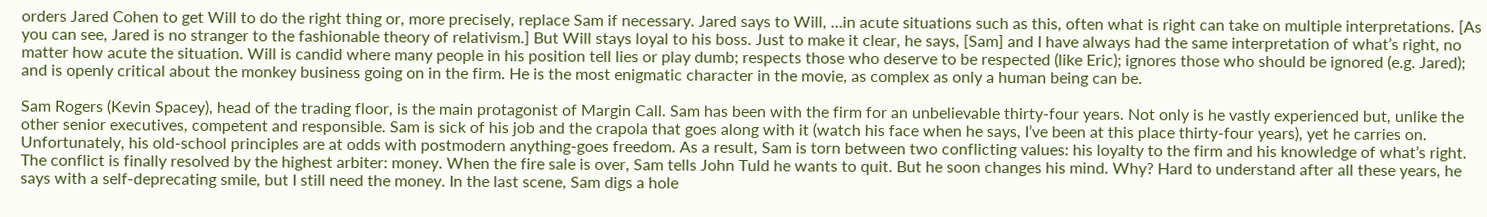orders Jared Cohen to get Will to do the right thing or, more precisely, replace Sam if necessary. Jared says to Will, …in acute situations such as this, often what is right can take on multiple interpretations. [As you can see, Jared is no stranger to the fashionable theory of relativism.] But Will stays loyal to his boss. Just to make it clear, he says, [Sam] and I have always had the same interpretation of what’s right, no matter how acute the situation. Will is candid where many people in his position tell lies or play dumb; respects those who deserve to be respected (like Eric); ignores those who should be ignored (e.g. Jared); and is openly critical about the monkey business going on in the firm. He is the most enigmatic character in the movie, as complex as only a human being can be.

Sam Rogers (Kevin Spacey), head of the trading floor, is the main protagonist of Margin Call. Sam has been with the firm for an unbelievable thirty-four years. Not only is he vastly experienced but, unlike the other senior executives, competent and responsible. Sam is sick of his job and the crapola that goes along with it (watch his face when he says, I’ve been at this place thirty-four years), yet he carries on. Unfortunately, his old-school principles are at odds with postmodern anything-goes freedom. As a result, Sam is torn between two conflicting values: his loyalty to the firm and his knowledge of what’s right. The conflict is finally resolved by the highest arbiter: money. When the fire sale is over, Sam tells John Tuld he wants to quit. But he soon changes his mind. Why? Hard to understand after all these years, he says with a self-deprecating smile, but I still need the money. In the last scene, Sam digs a hole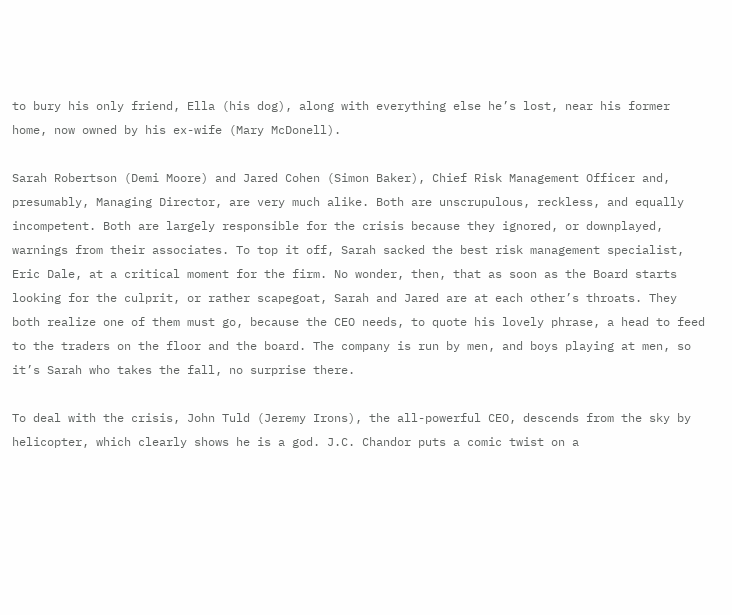to bury his only friend, Ella (his dog), along with everything else he’s lost, near his former home, now owned by his ex-wife (Mary McDonell).

Sarah Robertson (Demi Moore) and Jared Cohen (Simon Baker), Chief Risk Management Officer and, presumably, Managing Director, are very much alike. Both are unscrupulous, reckless, and equally incompetent. Both are largely responsible for the crisis because they ignored, or downplayed, warnings from their associates. To top it off, Sarah sacked the best risk management specialist, Eric Dale, at a critical moment for the firm. No wonder, then, that as soon as the Board starts looking for the culprit, or rather scapegoat, Sarah and Jared are at each other’s throats. They both realize one of them must go, because the CEO needs, to quote his lovely phrase, a head to feed to the traders on the floor and the board. The company is run by men, and boys playing at men, so it’s Sarah who takes the fall, no surprise there.

To deal with the crisis, John Tuld (Jeremy Irons), the all-powerful CEO, descends from the sky by helicopter, which clearly shows he is a god. J.C. Chandor puts a comic twist on a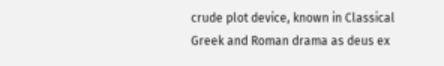crude plot device, known in Classical Greek and Roman drama as deus ex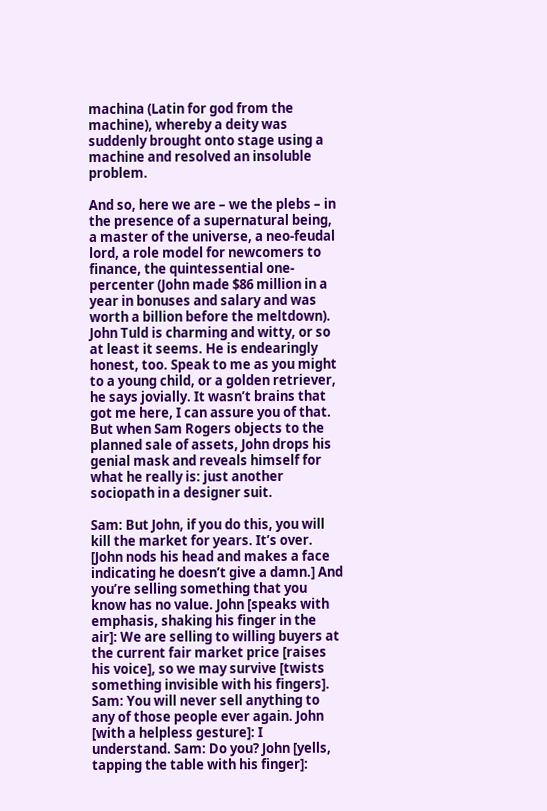machina (Latin for god from the machine), whereby a deity was suddenly brought onto stage using a machine and resolved an insoluble problem.

And so, here we are – we the plebs – in the presence of a supernatural being, a master of the universe, a neo-feudal lord, a role model for newcomers to finance, the quintessential one-percenter (John made $86 million in a year in bonuses and salary and was worth a billion before the meltdown). John Tuld is charming and witty, or so at least it seems. He is endearingly honest, too. Speak to me as you might to a young child, or a golden retriever, he says jovially. It wasn’t brains that got me here, I can assure you of that. But when Sam Rogers objects to the planned sale of assets, John drops his genial mask and reveals himself for what he really is: just another sociopath in a designer suit.

Sam: But John, if you do this, you will kill the market for years. It’s over. [John nods his head and makes a face indicating he doesn’t give a damn.] And you’re selling something that you know has no value. John [speaks with emphasis, shaking his finger in the air]: We are selling to willing buyers at the current fair market price [raises his voice], so we may survive [twists something invisible with his fingers]. Sam: You will never sell anything to any of those people ever again. John [with a helpless gesture]: I understand. Sam: Do you? John [yells, tapping the table with his finger]: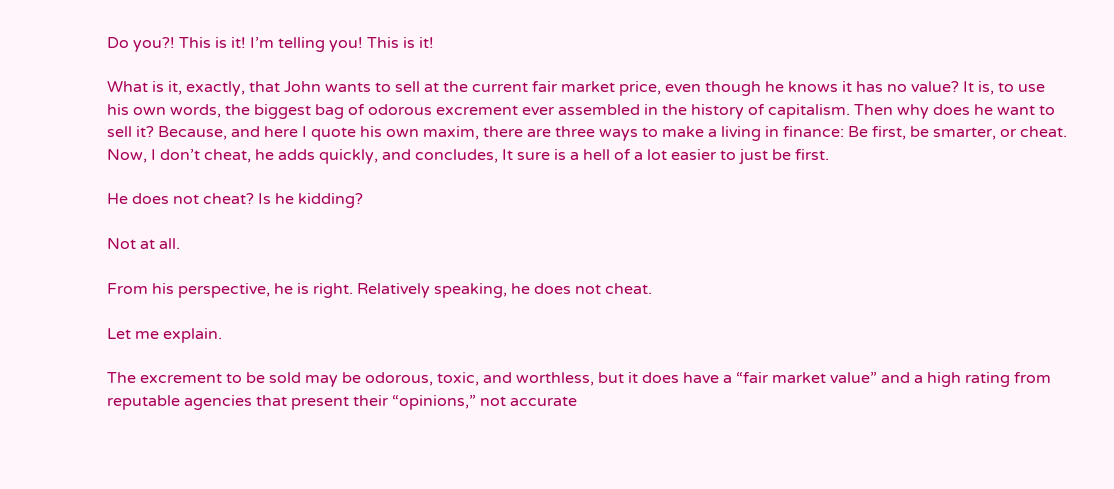Do you?! This is it! I’m telling you! This is it!

What is it, exactly, that John wants to sell at the current fair market price, even though he knows it has no value? It is, to use his own words, the biggest bag of odorous excrement ever assembled in the history of capitalism. Then why does he want to sell it? Because, and here I quote his own maxim, there are three ways to make a living in finance: Be first, be smarter, or cheat. Now, I don’t cheat, he adds quickly, and concludes, It sure is a hell of a lot easier to just be first.

He does not cheat? Is he kidding?

Not at all.

From his perspective, he is right. Relatively speaking, he does not cheat.

Let me explain.

The excrement to be sold may be odorous, toxic, and worthless, but it does have a “fair market value” and a high rating from reputable agencies that present their “opinions,” not accurate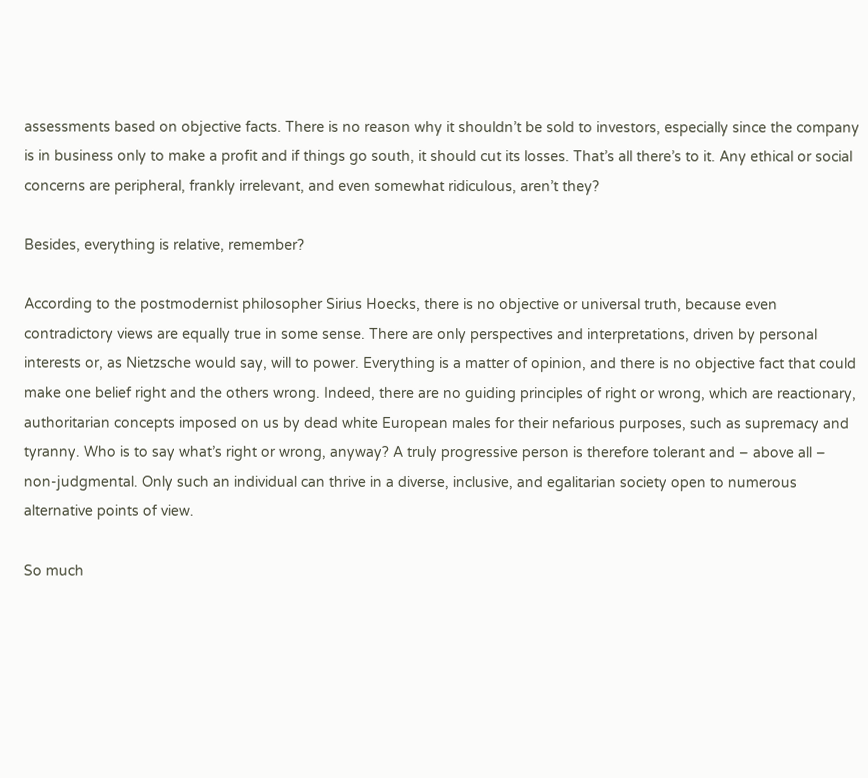assessments based on objective facts. There is no reason why it shouldn’t be sold to investors, especially since the company is in business only to make a profit and if things go south, it should cut its losses. That’s all there’s to it. Any ethical or social concerns are peripheral, frankly irrelevant, and even somewhat ridiculous, aren’t they?

Besides, everything is relative, remember?

According to the postmodernist philosopher Sirius Hoecks, there is no objective or universal truth, because even contradictory views are equally true in some sense. There are only perspectives and interpretations, driven by personal interests or, as Nietzsche would say, will to power. Everything is a matter of opinion, and there is no objective fact that could make one belief right and the others wrong. Indeed, there are no guiding principles of right or wrong, which are reactionary, authoritarian concepts imposed on us by dead white European males for their nefarious purposes, such as supremacy and tyranny. Who is to say what’s right or wrong, anyway? A truly progressive person is therefore tolerant and – above all – non-judgmental. Only such an individual can thrive in a diverse, inclusive, and egalitarian society open to numerous alternative points of view.

So much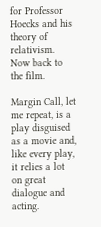for Professor Hoecks and his theory of relativism. Now back to the film.

Margin Call, let me repeat, is a play disguised as a movie and, like every play, it relies a lot on great dialogue and acting.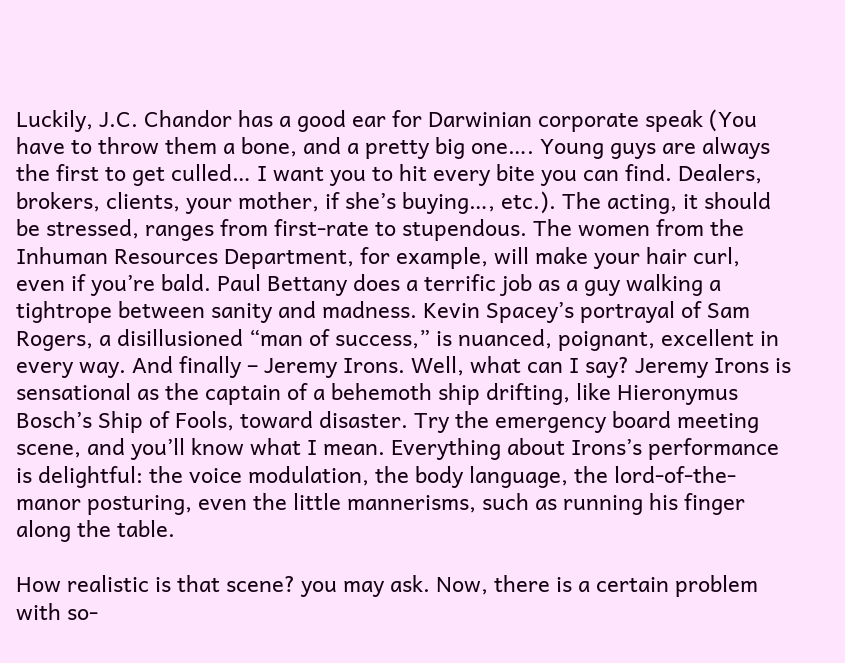Luckily, J.C. Chandor has a good ear for Darwinian corporate speak (You have to throw them a bone, and a pretty big one…. Young guys are always the first to get culled… I want you to hit every bite you can find. Dealers, brokers, clients, your mother, if she’s buying…, etc.). The acting, it should be stressed, ranges from first-rate to stupendous. The women from the Inhuman Resources Department, for example, will make your hair curl, even if you’re bald. Paul Bettany does a terrific job as a guy walking a tightrope between sanity and madness. Kevin Spacey’s portrayal of Sam Rogers, a disillusioned “man of success,” is nuanced, poignant, excellent in every way. And finally – Jeremy Irons. Well, what can I say? Jeremy Irons is sensational as the captain of a behemoth ship drifting, like Hieronymus Bosch’s Ship of Fools, toward disaster. Try the emergency board meeting scene, and you’ll know what I mean. Everything about Irons’s performance is delightful: the voice modulation, the body language, the lord-of-the-manor posturing, even the little mannerisms, such as running his finger along the table.

How realistic is that scene? you may ask. Now, there is a certain problem with so-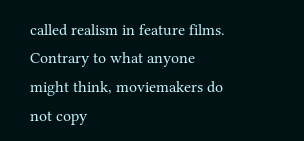called realism in feature films. Contrary to what anyone might think, moviemakers do not copy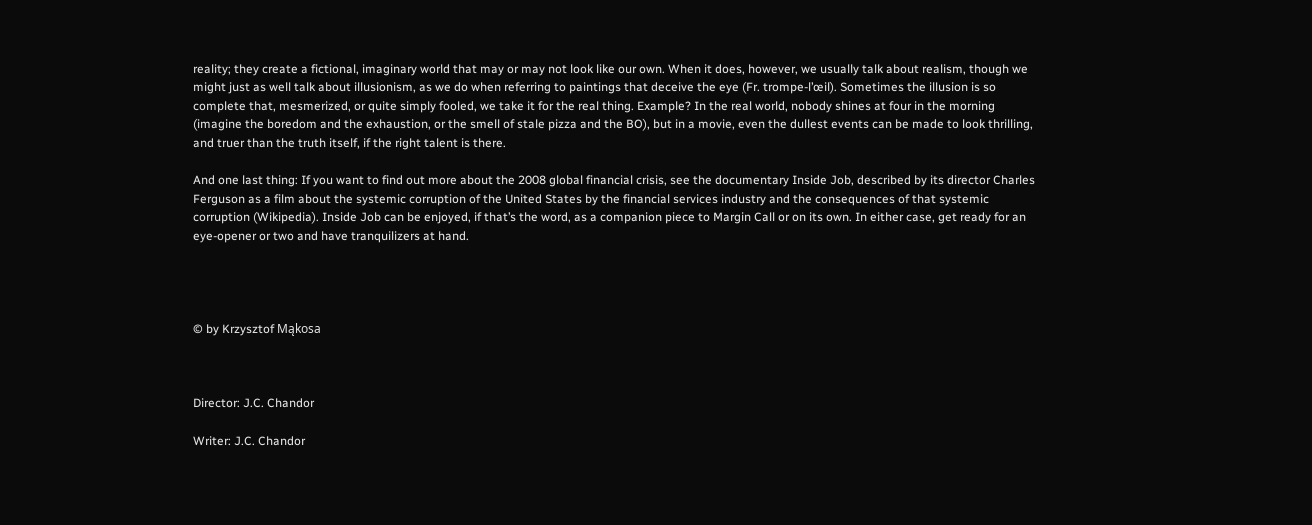reality; they create a fictional, imaginary world that may or may not look like our own. When it does, however, we usually talk about realism, though we might just as well talk about illusionism, as we do when referring to paintings that deceive the eye (Fr. trompe-l’œil). Sometimes the illusion is so complete that, mesmerized, or quite simply fooled, we take it for the real thing. Example? In the real world, nobody shines at four in the morning (imagine the boredom and the exhaustion, or the smell of stale pizza and the BO), but in a movie, even the dullest events can be made to look thrilling, and truer than the truth itself, if the right talent is there.

And one last thing: If you want to find out more about the 2008 global financial crisis, see the documentary Inside Job, described by its director Charles Ferguson as a film about the systemic corruption of the United States by the financial services industry and the consequences of that systemic corruption (Wikipedia). Inside Job can be enjoyed, if that’s the word, as a companion piece to Margin Call or on its own. In either case, get ready for an eye-opener or two and have tranquilizers at hand.




© by Krzysztof Mąkosa



Director: J.C. Chandor

Writer: J.C. Chandor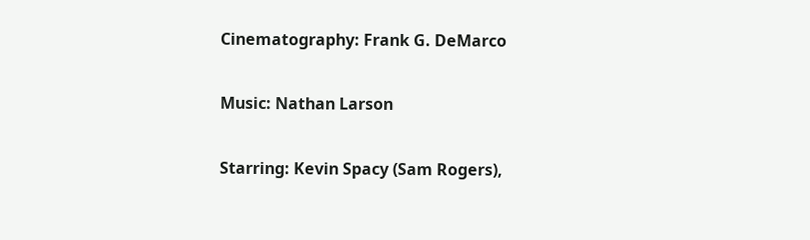Cinematography: Frank G. DeMarco

Music: Nathan Larson

Starring: Kevin Spacy (Sam Rogers),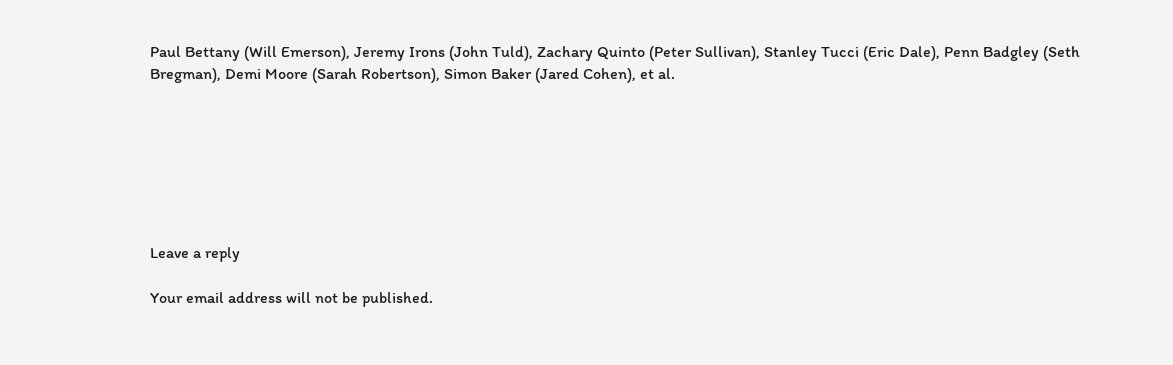Paul Bettany (Will Emerson), Jeremy Irons (John Tuld), Zachary Quinto (Peter Sullivan), Stanley Tucci (Eric Dale), Penn Badgley (Seth Bregman), Demi Moore (Sarah Robertson), Simon Baker (Jared Cohen), et al.







Leave a reply

Your email address will not be published.